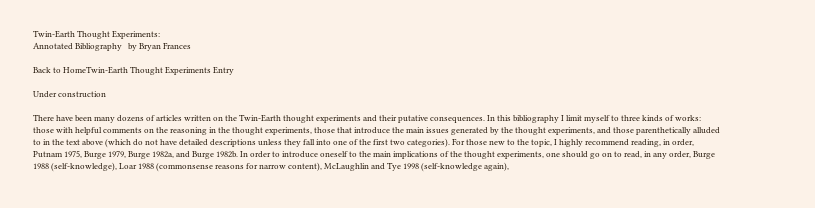Twin-Earth Thought Experiments:
Annotated Bibliography   by Bryan Frances

Back to HomeTwin-Earth Thought Experiments Entry

Under construction

There have been many dozens of articles written on the Twin-Earth thought experiments and their putative consequences. In this bibliography I limit myself to three kinds of works: those with helpful comments on the reasoning in the thought experiments, those that introduce the main issues generated by the thought experiments, and those parenthetically alluded to in the text above (which do not have detailed descriptions unless they fall into one of the first two categories). For those new to the topic, I highly recommend reading, in order, Putnam 1975, Burge 1979, Burge 1982a, and Burge 1982b. In order to introduce oneself to the main implications of the thought experiments, one should go on to read, in any order, Burge 1988 (self-knowledge), Loar 1988 (commonsense reasons for narrow content), McLaughlin and Tye 1998 (self-knowledge again),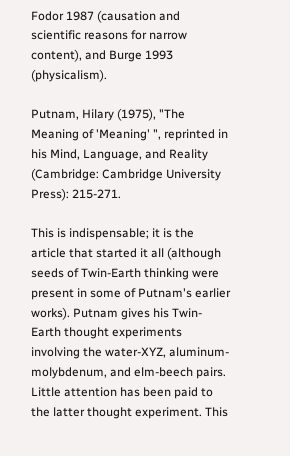Fodor 1987 (causation and scientific reasons for narrow content), and Burge 1993 (physicalism).

Putnam, Hilary (1975), "The Meaning of 'Meaning' ", reprinted in his Mind, Language, and Reality (Cambridge: Cambridge University Press): 215-271.

This is indispensable; it is the article that started it all (although seeds of Twin-Earth thinking were present in some of Putnam's earlier works). Putnam gives his Twin-Earth thought experiments involving the water-XYZ, aluminum-molybdenum, and elm-beech pairs. Little attention has been paid to the latter thought experiment. This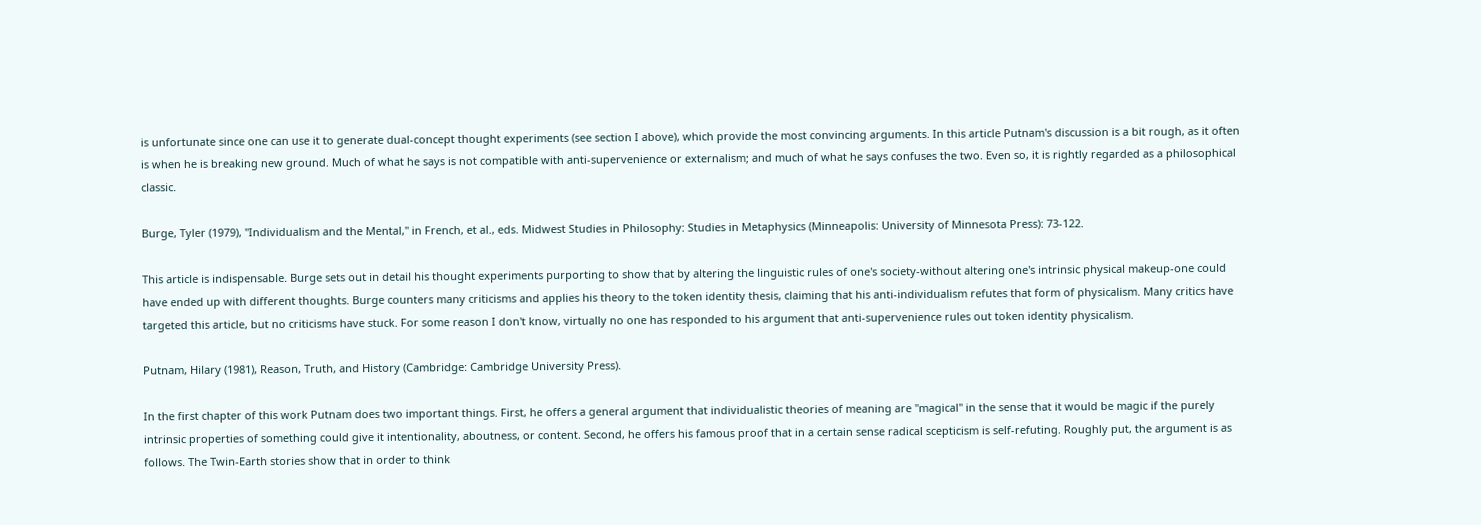is unfortunate since one can use it to generate dual-concept thought experiments (see section I above), which provide the most convincing arguments. In this article Putnam's discussion is a bit rough, as it often is when he is breaking new ground. Much of what he says is not compatible with anti-supervenience or externalism; and much of what he says confuses the two. Even so, it is rightly regarded as a philosophical classic.

Burge, Tyler (1979), "Individualism and the Mental," in French, et al., eds. Midwest Studies in Philosophy: Studies in Metaphysics (Minneapolis: University of Minnesota Press): 73-122.

This article is indispensable. Burge sets out in detail his thought experiments purporting to show that by altering the linguistic rules of one's society-without altering one's intrinsic physical makeup-one could have ended up with different thoughts. Burge counters many criticisms and applies his theory to the token identity thesis, claiming that his anti-individualism refutes that form of physicalism. Many critics have targeted this article, but no criticisms have stuck. For some reason I don't know, virtually no one has responded to his argument that anti-supervenience rules out token identity physicalism.

Putnam, Hilary (1981), Reason, Truth, and History (Cambridge: Cambridge University Press).

In the first chapter of this work Putnam does two important things. First, he offers a general argument that individualistic theories of meaning are "magical" in the sense that it would be magic if the purely intrinsic properties of something could give it intentionality, aboutness, or content. Second, he offers his famous proof that in a certain sense radical scepticism is self-refuting. Roughly put, the argument is as follows. The Twin-Earth stories show that in order to think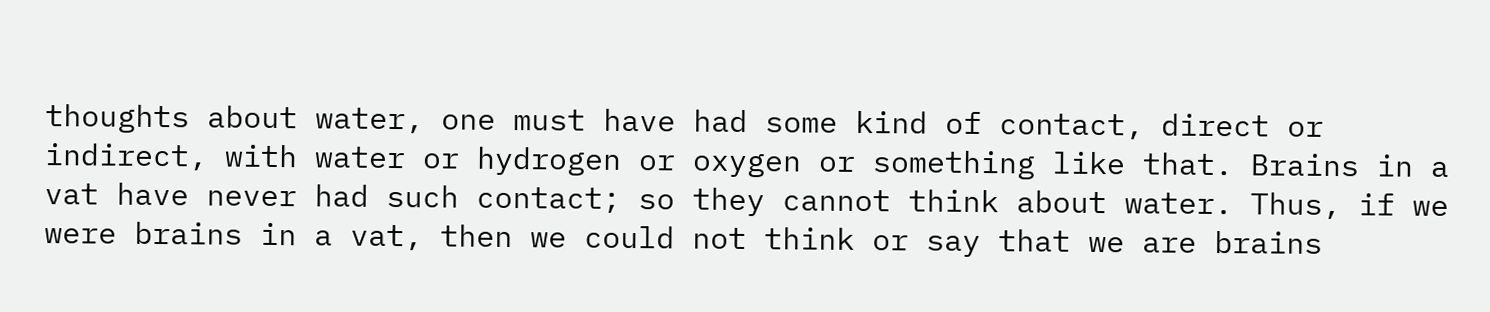thoughts about water, one must have had some kind of contact, direct or indirect, with water or hydrogen or oxygen or something like that. Brains in a vat have never had such contact; so they cannot think about water. Thus, if we were brains in a vat, then we could not think or say that we are brains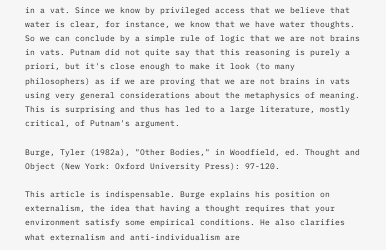in a vat. Since we know by privileged access that we believe that water is clear, for instance, we know that we have water thoughts. So we can conclude by a simple rule of logic that we are not brains in vats. Putnam did not quite say that this reasoning is purely a priori, but it's close enough to make it look (to many philosophers) as if we are proving that we are not brains in vats using very general considerations about the metaphysics of meaning. This is surprising and thus has led to a large literature, mostly critical, of Putnam's argument.

Burge, Tyler (1982a), "Other Bodies," in Woodfield, ed. Thought and Object (New York: Oxford University Press): 97-120.

This article is indispensable. Burge explains his position on externalism, the idea that having a thought requires that your environment satisfy some empirical conditions. He also clarifies what externalism and anti-individualism are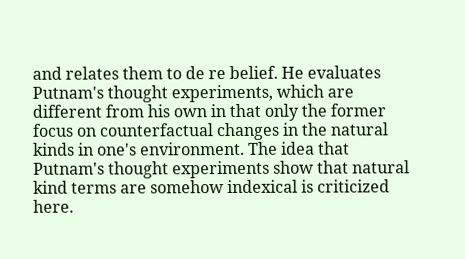and relates them to de re belief. He evaluates Putnam's thought experiments, which are different from his own in that only the former focus on counterfactual changes in the natural kinds in one's environment. The idea that Putnam's thought experiments show that natural kind terms are somehow indexical is criticized here.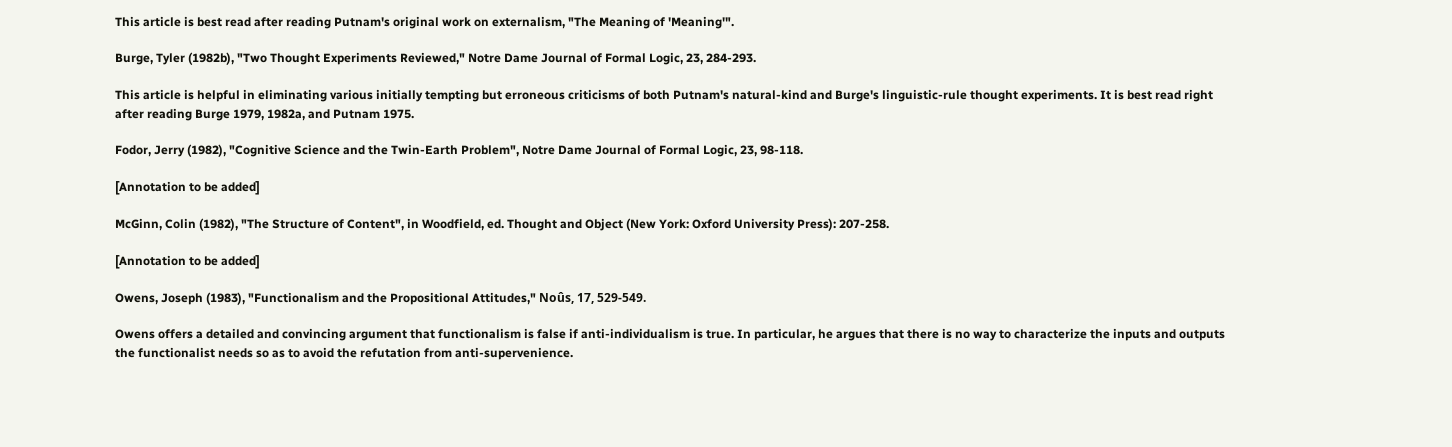This article is best read after reading Putnam's original work on externalism, "The Meaning of 'Meaning'".

Burge, Tyler (1982b), "Two Thought Experiments Reviewed," Notre Dame Journal of Formal Logic, 23, 284-293.

This article is helpful in eliminating various initially tempting but erroneous criticisms of both Putnam's natural-kind and Burge's linguistic-rule thought experiments. It is best read right after reading Burge 1979, 1982a, and Putnam 1975.

Fodor, Jerry (1982), "Cognitive Science and the Twin-Earth Problem", Notre Dame Journal of Formal Logic, 23, 98-118.

[Annotation to be added]

McGinn, Colin (1982), "The Structure of Content", in Woodfield, ed. Thought and Object (New York: Oxford University Press): 207-258.

[Annotation to be added]

Owens, Joseph (1983), "Functionalism and the Propositional Attitudes," Noûs, 17, 529-549.

Owens offers a detailed and convincing argument that functionalism is false if anti-individualism is true. In particular, he argues that there is no way to characterize the inputs and outputs the functionalist needs so as to avoid the refutation from anti-supervenience.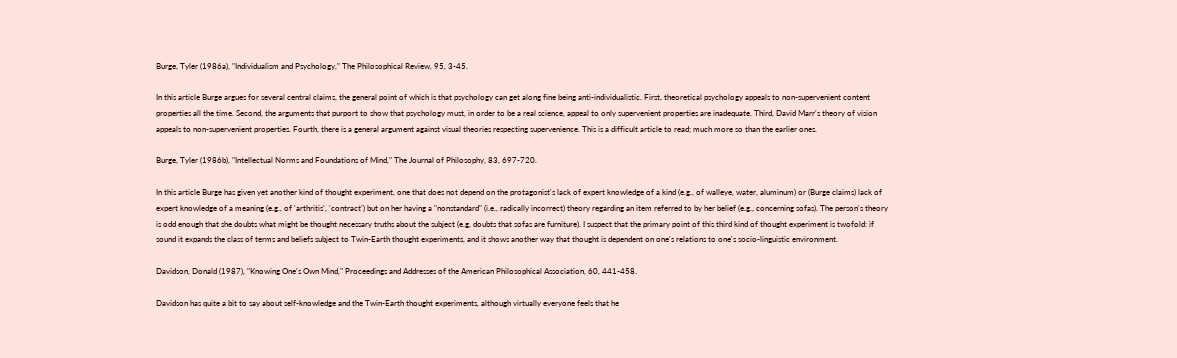Burge, Tyler (1986a), "Individualism and Psychology," The Philosophical Review, 95, 3-45.

In this article Burge argues for several central claims, the general point of which is that psychology can get along fine being anti-individualistic. First, theoretical psychology appeals to non-supervenient content properties all the time. Second, the arguments that purport to show that psychology must, in order to be a real science, appeal to only supervenient properties are inadequate. Third, David Marr's theory of vision appeals to non-supervenient properties. Fourth, there is a general argument against visual theories respecting supervenience. This is a difficult article to read; much more so than the earlier ones.

Burge, Tyler (1986b), "Intellectual Norms and Foundations of Mind," The Journal of Philosophy, 83, 697-720.

In this article Burge has given yet another kind of thought experiment, one that does not depend on the protagonist's lack of expert knowledge of a kind (e.g., of walleye, water, aluminum) or (Burge claims) lack of expert knowledge of a meaning (e.g., of 'arthritis', 'contract') but on her having a "nonstandard" (i.e., radically incorrect) theory regarding an item referred to by her belief (e.g., concerning sofas). The person's theory is odd enough that she doubts what might be thought necessary truths about the subject (e.g, doubts that sofas are furniture). I suspect that the primary point of this third kind of thought experiment is twofold: if sound it expands the class of terms and beliefs subject to Twin-Earth thought experiments, and it shows another way that thought is dependent on one's relations to one's socio-linguistic environment.

Davidson, Donald (1987), "Knowing One's Own Mind," Proceedings and Addresses of the American Philosophical Association, 60, 441-458.

Davidson has quite a bit to say about self-knowledge and the Twin-Earth thought experiments, although virtually everyone feels that he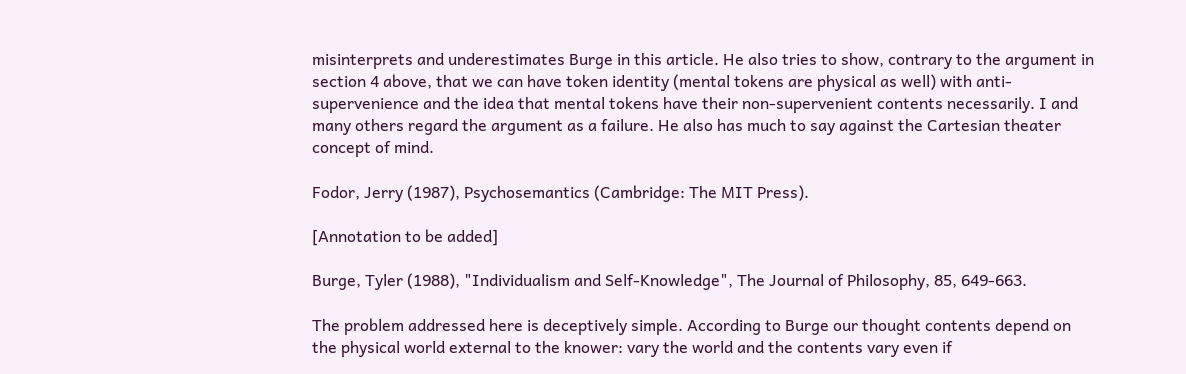misinterprets and underestimates Burge in this article. He also tries to show, contrary to the argument in section 4 above, that we can have token identity (mental tokens are physical as well) with anti-supervenience and the idea that mental tokens have their non-supervenient contents necessarily. I and many others regard the argument as a failure. He also has much to say against the Cartesian theater concept of mind.

Fodor, Jerry (1987), Psychosemantics (Cambridge: The MIT Press).

[Annotation to be added]

Burge, Tyler (1988), "Individualism and Self-Knowledge", The Journal of Philosophy, 85, 649-663.

The problem addressed here is deceptively simple. According to Burge our thought contents depend on the physical world external to the knower: vary the world and the contents vary even if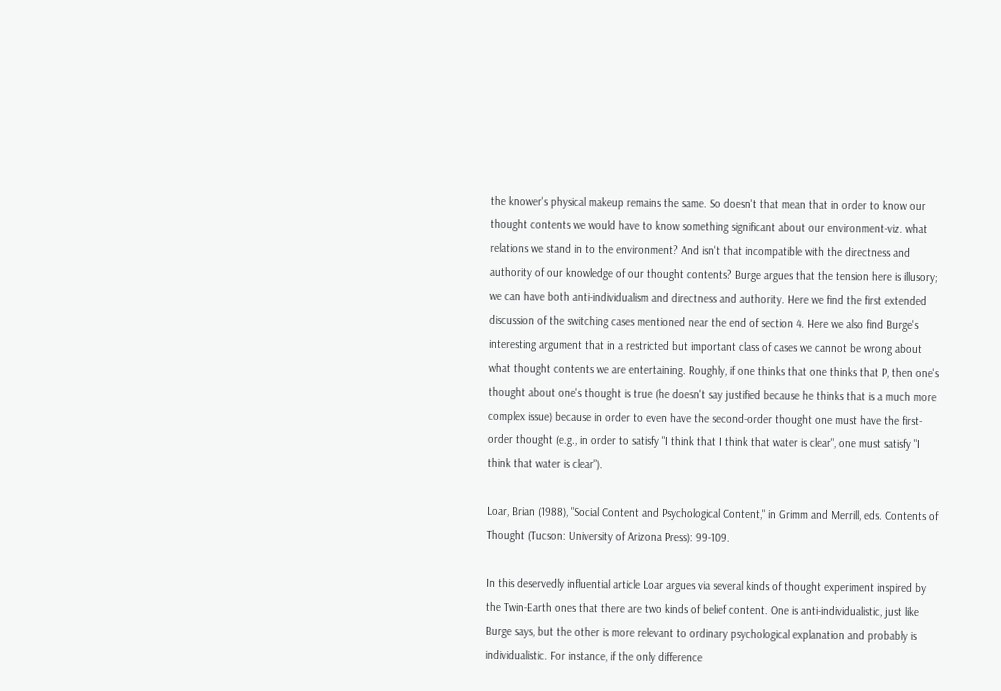the knower's physical makeup remains the same. So doesn't that mean that in order to know our thought contents we would have to know something significant about our environment-viz. what relations we stand in to the environment? And isn't that incompatible with the directness and authority of our knowledge of our thought contents? Burge argues that the tension here is illusory; we can have both anti-individualism and directness and authority. Here we find the first extended discussion of the switching cases mentioned near the end of section 4. Here we also find Burge's interesting argument that in a restricted but important class of cases we cannot be wrong about what thought contents we are entertaining. Roughly, if one thinks that one thinks that P, then one's thought about one's thought is true (he doesn't say justified because he thinks that is a much more complex issue) because in order to even have the second-order thought one must have the first-order thought (e.g., in order to satisfy "I think that I think that water is clear", one must satisfy "I think that water is clear").

Loar, Brian (1988), "Social Content and Psychological Content," in Grimm and Merrill, eds. Contents of Thought (Tucson: University of Arizona Press): 99-109.

In this deservedly influential article Loar argues via several kinds of thought experiment inspired by the Twin-Earth ones that there are two kinds of belief content. One is anti-individualistic, just like Burge says, but the other is more relevant to ordinary psychological explanation and probably is individualistic. For instance, if the only difference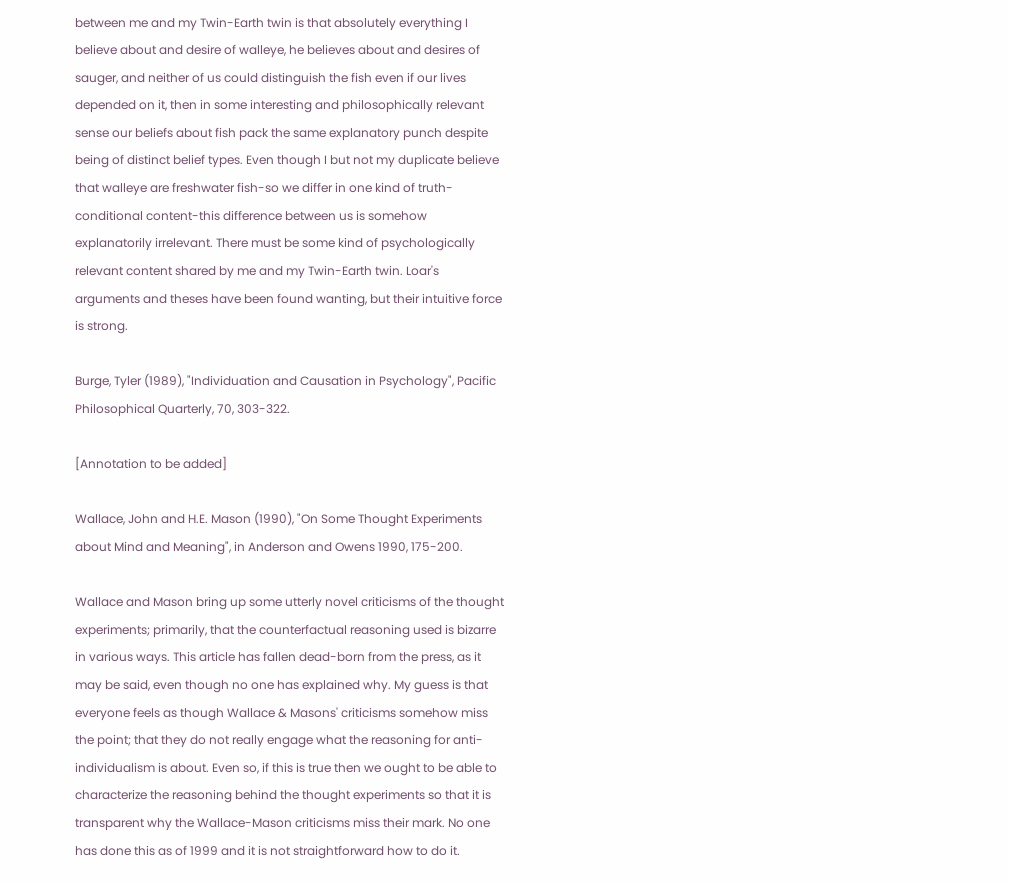between me and my Twin-Earth twin is that absolutely everything I believe about and desire of walleye, he believes about and desires of sauger, and neither of us could distinguish the fish even if our lives depended on it, then in some interesting and philosophically relevant sense our beliefs about fish pack the same explanatory punch despite being of distinct belief types. Even though I but not my duplicate believe that walleye are freshwater fish-so we differ in one kind of truth-conditional content-this difference between us is somehow explanatorily irrelevant. There must be some kind of psychologically relevant content shared by me and my Twin-Earth twin. Loar's arguments and theses have been found wanting, but their intuitive force is strong.

Burge, Tyler (1989), "Individuation and Causation in Psychology", Pacific Philosophical Quarterly, 70, 303-322.

[Annotation to be added]

Wallace, John and H.E. Mason (1990), "On Some Thought Experiments about Mind and Meaning", in Anderson and Owens 1990, 175-200.

Wallace and Mason bring up some utterly novel criticisms of the thought experiments; primarily, that the counterfactual reasoning used is bizarre in various ways. This article has fallen dead-born from the press, as it may be said, even though no one has explained why. My guess is that everyone feels as though Wallace & Masons' criticisms somehow miss the point; that they do not really engage what the reasoning for anti-individualism is about. Even so, if this is true then we ought to be able to characterize the reasoning behind the thought experiments so that it is transparent why the Wallace-Mason criticisms miss their mark. No one has done this as of 1999 and it is not straightforward how to do it.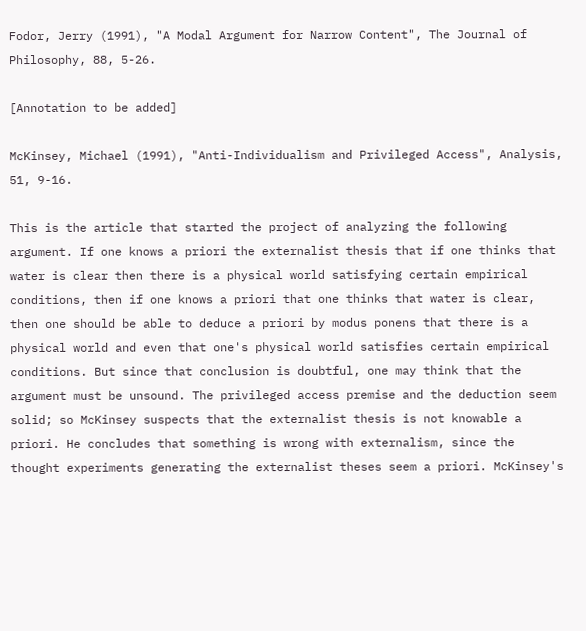Fodor, Jerry (1991), "A Modal Argument for Narrow Content", The Journal of Philosophy, 88, 5-26.

[Annotation to be added]

McKinsey, Michael (1991), "Anti-Individualism and Privileged Access", Analysis, 51, 9-16.

This is the article that started the project of analyzing the following argument. If one knows a priori the externalist thesis that if one thinks that water is clear then there is a physical world satisfying certain empirical conditions, then if one knows a priori that one thinks that water is clear, then one should be able to deduce a priori by modus ponens that there is a physical world and even that one's physical world satisfies certain empirical conditions. But since that conclusion is doubtful, one may think that the argument must be unsound. The privileged access premise and the deduction seem solid; so McKinsey suspects that the externalist thesis is not knowable a priori. He concludes that something is wrong with externalism, since the thought experiments generating the externalist theses seem a priori. McKinsey's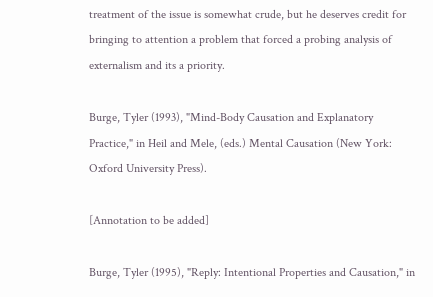treatment of the issue is somewhat crude, but he deserves credit for bringing to attention a problem that forced a probing analysis of externalism and its a priority.

Burge, Tyler (1993), "Mind-Body Causation and Explanatory Practice," in Heil and Mele, (eds.) Mental Causation (New York: Oxford University Press).

[Annotation to be added]

Burge, Tyler (1995), "Reply: Intentional Properties and Causation," in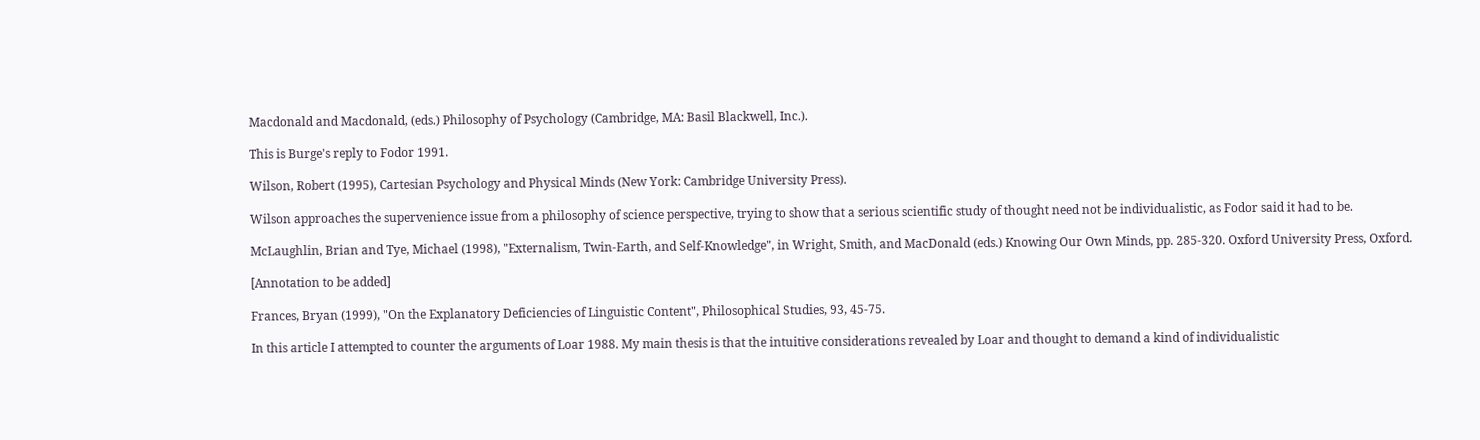Macdonald and Macdonald, (eds.) Philosophy of Psychology (Cambridge, MA: Basil Blackwell, Inc.).

This is Burge's reply to Fodor 1991.

Wilson, Robert (1995), Cartesian Psychology and Physical Minds (New York: Cambridge University Press).

Wilson approaches the supervenience issue from a philosophy of science perspective, trying to show that a serious scientific study of thought need not be individualistic, as Fodor said it had to be.

McLaughlin, Brian and Tye, Michael (1998), "Externalism, Twin-Earth, and Self-Knowledge", in Wright, Smith, and MacDonald (eds.) Knowing Our Own Minds, pp. 285-320. Oxford University Press, Oxford.

[Annotation to be added]

Frances, Bryan (1999), "On the Explanatory Deficiencies of Linguistic Content", Philosophical Studies, 93, 45-75.

In this article I attempted to counter the arguments of Loar 1988. My main thesis is that the intuitive considerations revealed by Loar and thought to demand a kind of individualistic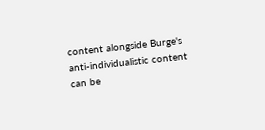content alongside Burge's anti-individualistic content can be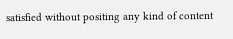satisfied without positing any kind of content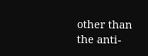other than the anti-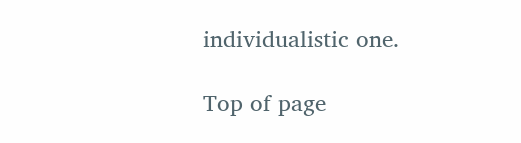individualistic one.

Top of page